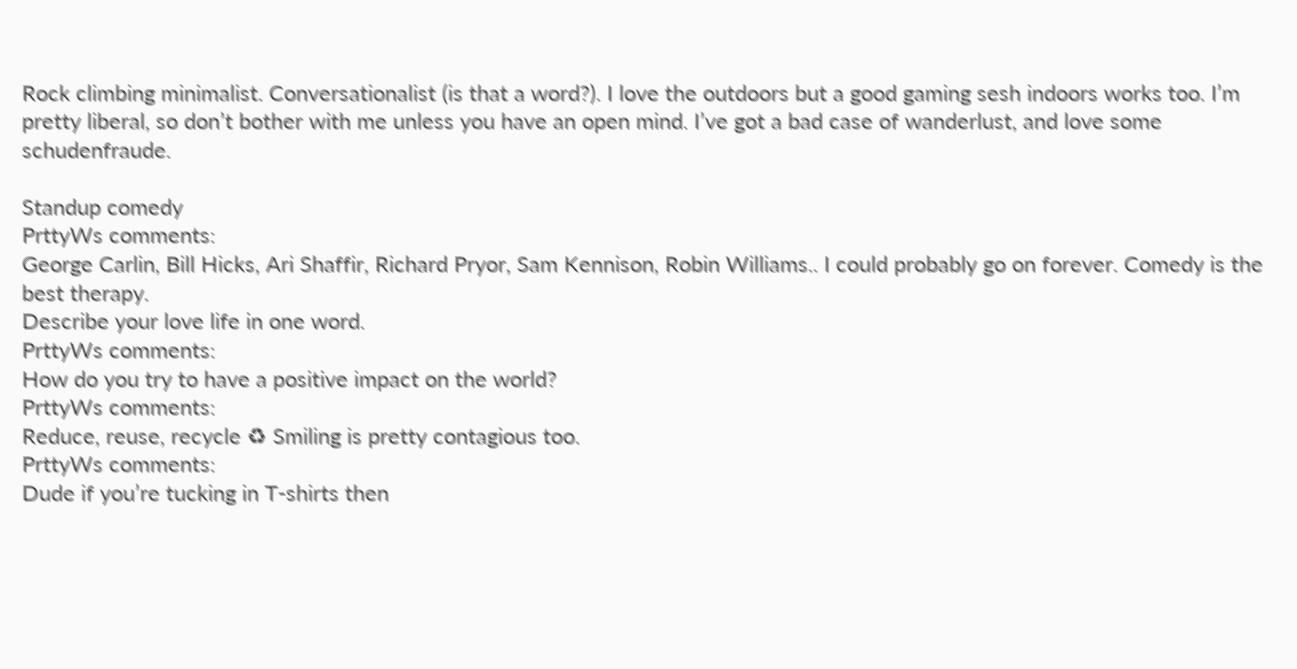Rock climbing minimalist. Conversationalist (is that a word?). I love the outdoors but a good gaming sesh indoors works too. I’m pretty liberal, so don’t bother with me unless you have an open mind. I’ve got a bad case of wanderlust, and love some schudenfraude.

Standup comedy
PrttyWs comments:
George Carlin, Bill Hicks, Ari Shaffir, Richard Pryor, Sam Kennison, Robin Williams.. I could probably go on forever. Comedy is the best therapy.
Describe your love life in one word.
PrttyWs comments:
How do you try to have a positive impact on the world?
PrttyWs comments:
Reduce, reuse, recycle ♻ Smiling is pretty contagious too.
PrttyWs comments:
Dude if you’re tucking in T-shirts then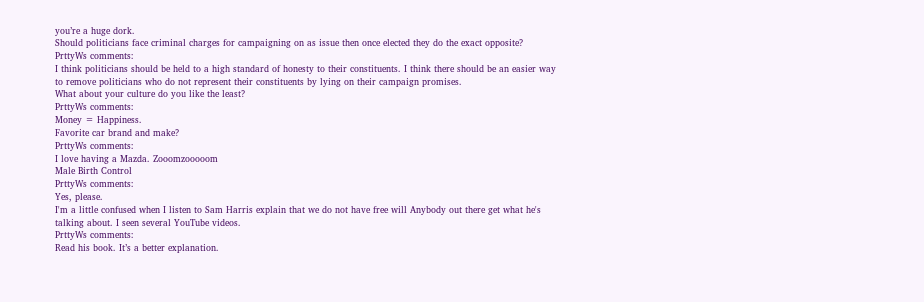you’re a huge dork.
Should politicians face criminal charges for campaigning on as issue then once elected they do the exact opposite?
PrttyWs comments:
I think politicians should be held to a high standard of honesty to their constituents. I think there should be an easier way to remove politicians who do not represent their constituents by lying on their campaign promises.
What about your culture do you like the least?
PrttyWs comments:
Money = Happiness.
Favorite car brand and make?
PrttyWs comments:
I love having a Mazda. Zooomzooooom
Male Birth Control
PrttyWs comments:
Yes, please.
I'm a little confused when I listen to Sam Harris explain that we do not have free will Anybody out there get what he's talking about. I seen several YouTube videos.
PrttyWs comments:
Read his book. It’s a better explanation.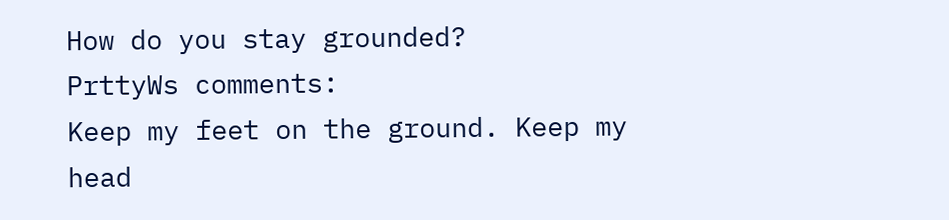How do you stay grounded?
PrttyWs comments:
Keep my feet on the ground. Keep my head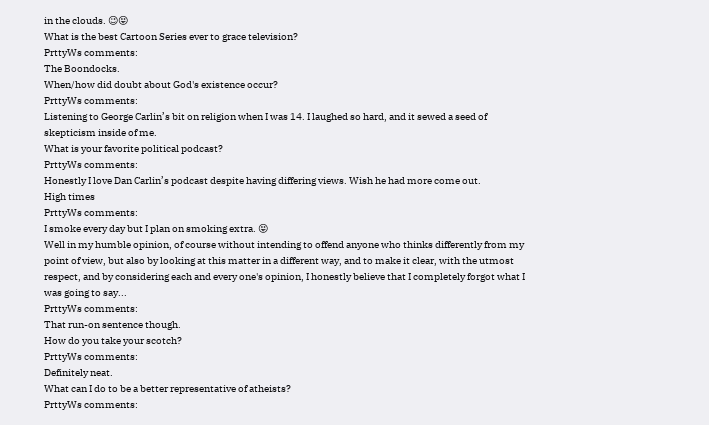in the clouds. 😉😝
What is the best Cartoon Series ever to grace television?
PrttyWs comments:
The Boondocks.
When/how did doubt about God's existence occur?
PrttyWs comments:
Listening to George Carlin’s bit on religion when I was 14. I laughed so hard, and it sewed a seed of skepticism inside of me.
What is your favorite political podcast?
PrttyWs comments:
Honestly I love Dan Carlin’s podcast despite having differing views. Wish he had more come out.
High times
PrttyWs comments:
I smoke every day but I plan on smoking extra. 😝
Well in my humble opinion, of course without intending to offend anyone who thinks differently from my point of view, but also by looking at this matter in a different way, and to make it clear, with the utmost respect, and by considering each and every one's opinion, I honestly believe that I completely forgot what I was going to say...
PrttyWs comments:
That run-on sentence though.
How do you take your scotch?
PrttyWs comments:
Definitely neat.
What can I do to be a better representative of atheists?
PrttyWs comments: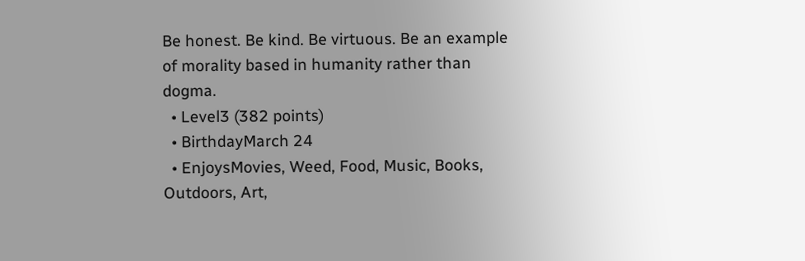Be honest. Be kind. Be virtuous. Be an example of morality based in humanity rather than dogma.
  • Level3 (382 points)
  • BirthdayMarch 24
  • EnjoysMovies, Weed, Food, Music, Books, Outdoors, Art,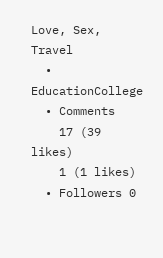Love, Sex, Travel
  • EducationCollege
  • Comments
    17 (39 likes)
    1 (1 likes)
  • Followers 0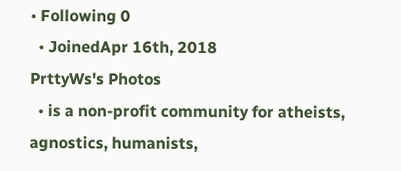• Following 0
  • JoinedApr 16th, 2018
PrttyWs's Photos
  • is a non-profit community for atheists, agnostics, humanists,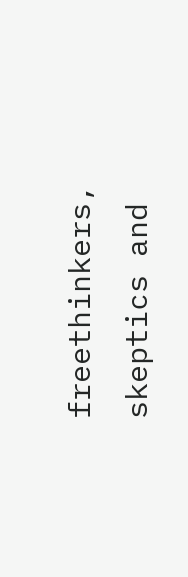freethinkers, skeptics and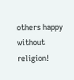others happy without religion!